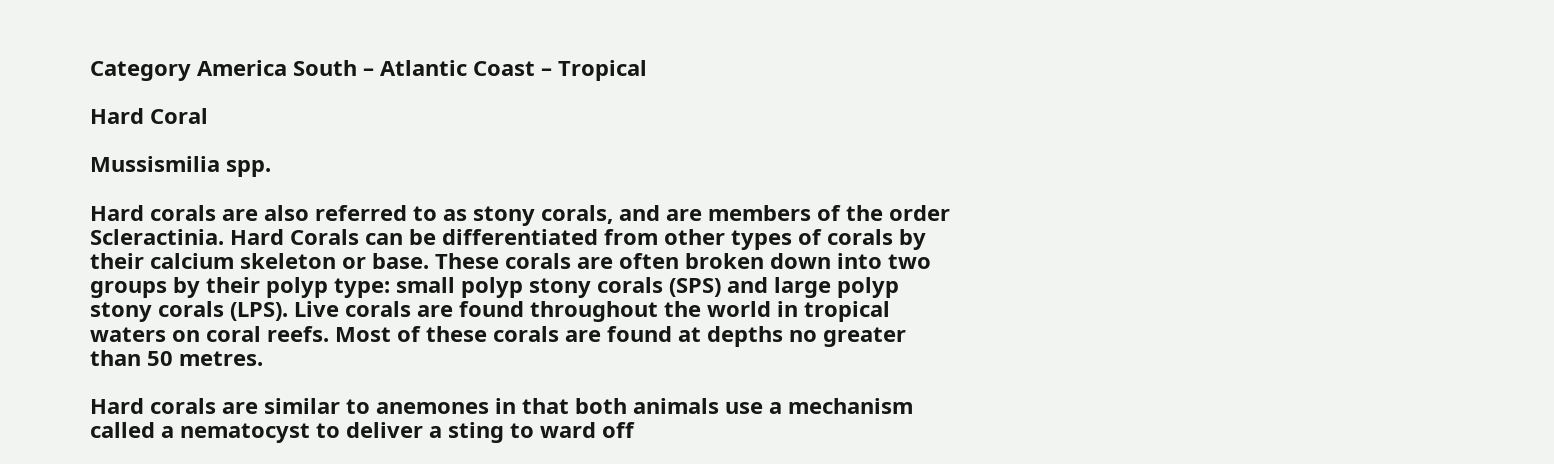Category America South – Atlantic Coast – Tropical

Hard Coral

Mussismilia spp.

Hard corals are also referred to as stony corals, and are members of the order Scleractinia. Hard Corals can be differentiated from other types of corals by their calcium skeleton or base. These corals are often broken down into two groups by their polyp type: small polyp stony corals (SPS) and large polyp stony corals (LPS). Live corals are found throughout the world in tropical waters on coral reefs. Most of these corals are found at depths no greater than 50 metres.

Hard corals are similar to anemones in that both animals use a mechanism called a nematocyst to deliver a sting to ward off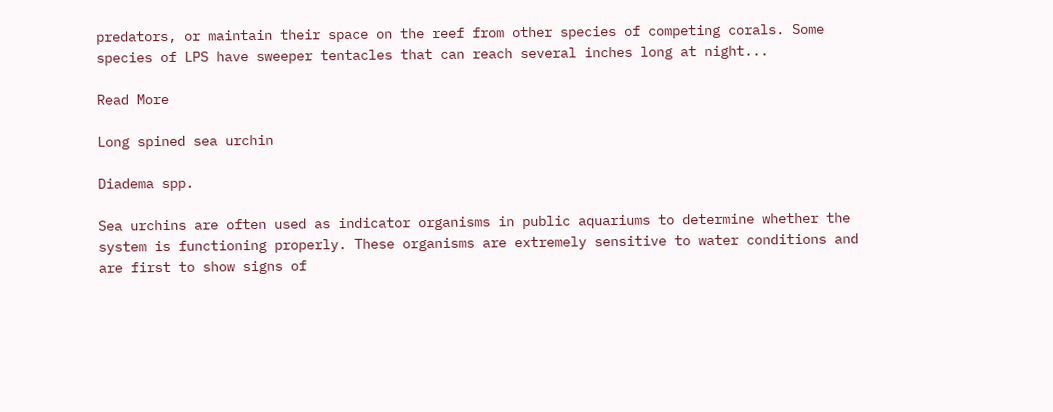predators, or maintain their space on the reef from other species of competing corals. Some species of LPS have sweeper tentacles that can reach several inches long at night...

Read More

Long spined sea urchin

Diadema spp.

Sea urchins are often used as indicator organisms in public aquariums to determine whether the system is functioning properly. These organisms are extremely sensitive to water conditions and are first to show signs of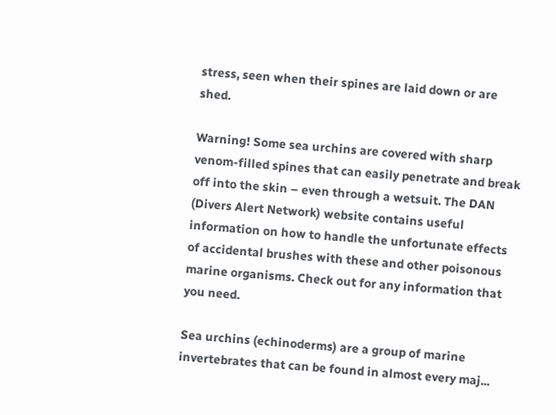stress, seen when their spines are laid down or are shed.

Warning! Some sea urchins are covered with sharp venom-filled spines that can easily penetrate and break off into the skin – even through a wetsuit. The DAN (Divers Alert Network) website contains useful information on how to handle the unfortunate effects of accidental brushes with these and other poisonous marine organisms. Check out for any information that you need.

Sea urchins (echinoderms) are a group of marine invertebrates that can be found in almost every maj...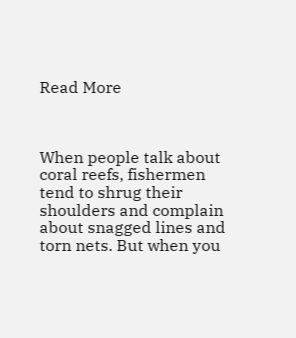Read More



When people talk about coral reefs, fishermen tend to shrug their shoulders and complain about snagged lines and torn nets. But when you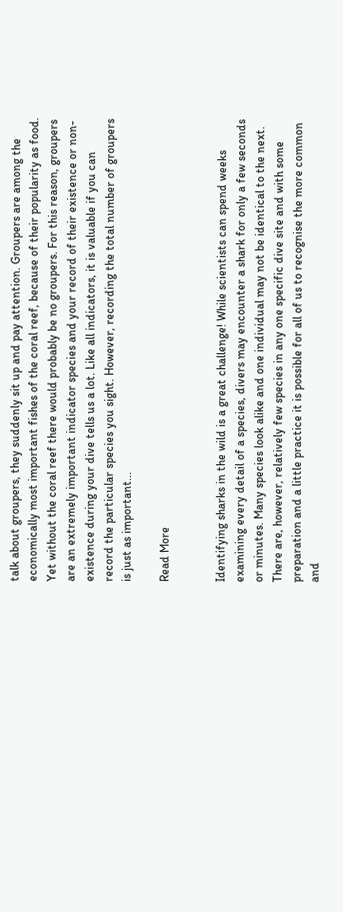talk about groupers, they suddenly sit up and pay attention. Groupers are among the economically most important fishes of the coral reef, because of their popularity as food. Yet without the coral reef there would probably be no groupers. For this reason, groupers are an extremely important indicator species and your record of their existence or non-existence during your dive tells us a lot. Like all indicators, it is valuable if you can record the particular species you sight. However, recording the total number of groupers is just as important...

Read More


Identifying sharks in the wild is a great challenge! While scientists can spend weeks examining every detail of a species, divers may encounter a shark for only a few seconds or minutes. Many species look alike and one individual may not be identical to the next. There are, however, relatively few species in any one specific dive site and with some preparation and a little practice it is possible for all of us to recognise the more common and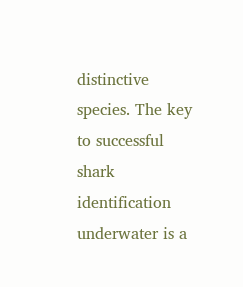distinctive species. The key to successful shark identification underwater is a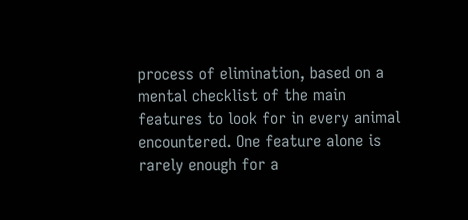process of elimination, based on a mental checklist of the main features to look for in every animal encountered. One feature alone is rarely enough for a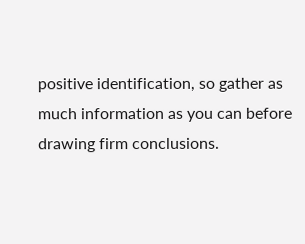positive identification, so gather as much information as you can before drawing firm conclusions.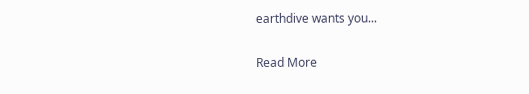earthdive wants you...

Read More